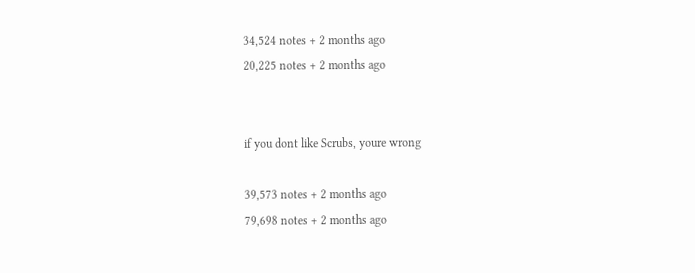34,524 notes + 2 months ago
20,225 notes + 2 months ago


if you dont like Scrubs, youre wrong

39,573 notes + 2 months ago
79,698 notes + 2 months ago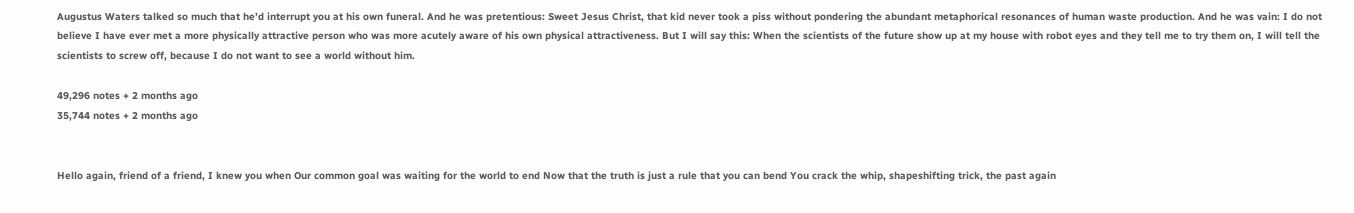Augustus Waters talked so much that he’d interrupt you at his own funeral. And he was pretentious: Sweet Jesus Christ, that kid never took a piss without pondering the abundant metaphorical resonances of human waste production. And he was vain: I do not believe I have ever met a more physically attractive person who was more acutely aware of his own physical attractiveness. But I will say this: When the scientists of the future show up at my house with robot eyes and they tell me to try them on, I will tell the scientists to screw off, because I do not want to see a world without him.

49,296 notes + 2 months ago
35,744 notes + 2 months ago


Hello again, friend of a friend, I knew you when Our common goal was waiting for the world to end Now that the truth is just a rule that you can bend You crack the whip, shapeshifting trick, the past again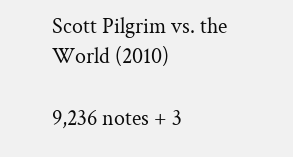Scott Pilgrim vs. the World (2010)

9,236 notes + 3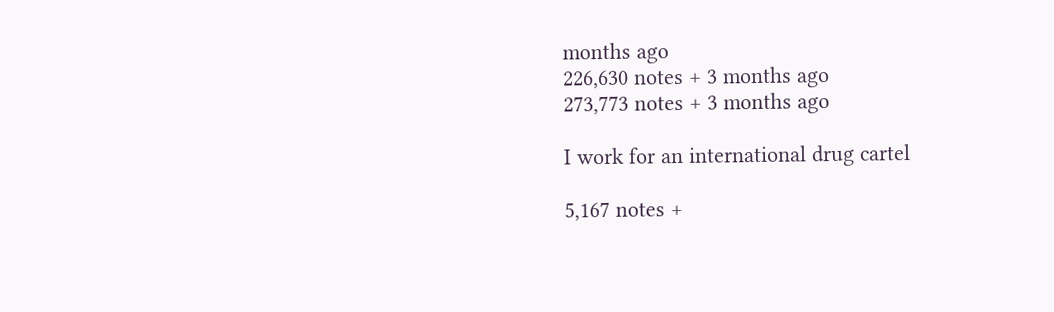months ago
226,630 notes + 3 months ago
273,773 notes + 3 months ago

I work for an international drug cartel

5,167 notes +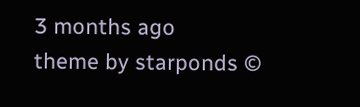3 months ago
theme by starponds ©